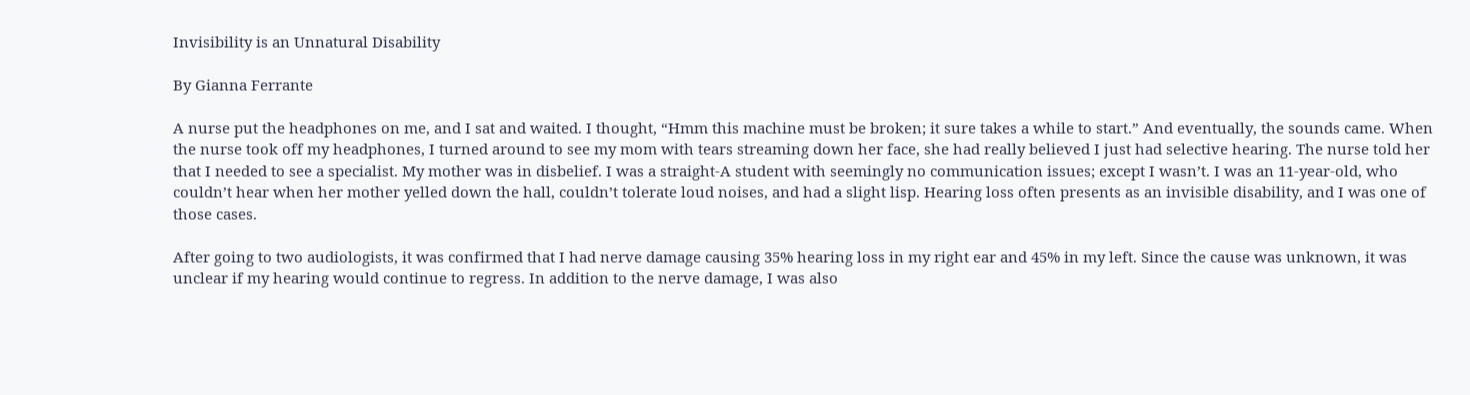Invisibility is an Unnatural Disability

By Gianna Ferrante

A nurse put the headphones on me, and I sat and waited. I thought, “Hmm this machine must be broken; it sure takes a while to start.” And eventually, the sounds came. When the nurse took off my headphones, I turned around to see my mom with tears streaming down her face, she had really believed I just had selective hearing. The nurse told her that I needed to see a specialist. My mother was in disbelief. I was a straight-A student with seemingly no communication issues; except I wasn’t. I was an 11-year-old, who couldn’t hear when her mother yelled down the hall, couldn’t tolerate loud noises, and had a slight lisp. Hearing loss often presents as an invisible disability, and I was one of those cases.

After going to two audiologists, it was confirmed that I had nerve damage causing 35% hearing loss in my right ear and 45% in my left. Since the cause was unknown, it was unclear if my hearing would continue to regress. In addition to the nerve damage, I was also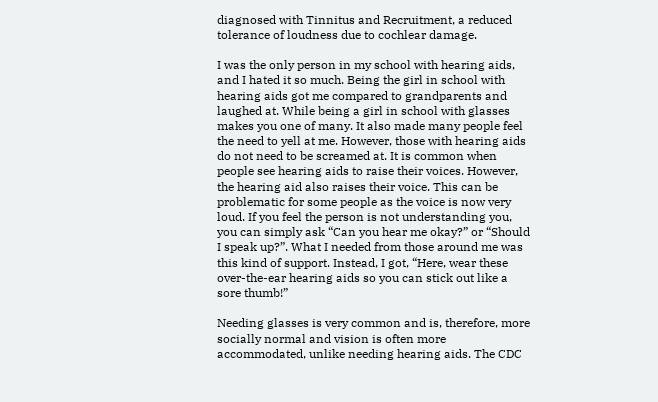diagnosed with Tinnitus and Recruitment, a reduced tolerance of loudness due to cochlear damage.

I was the only person in my school with hearing aids, and I hated it so much. Being the girl in school with hearing aids got me compared to grandparents and laughed at. While being a girl in school with glasses makes you one of many. It also made many people feel the need to yell at me. However, those with hearing aids do not need to be screamed at. It is common when people see hearing aids to raise their voices. However, the hearing aid also raises their voice. This can be problematic for some people as the voice is now very loud. If you feel the person is not understanding you, you can simply ask “Can you hear me okay?” or “Should I speak up?”. What I needed from those around me was this kind of support. Instead, I got, “Here, wear these over-the-ear hearing aids so you can stick out like a sore thumb!”

Needing glasses is very common and is, therefore, more socially normal and vision is often more accommodated, unlike needing hearing aids. The CDC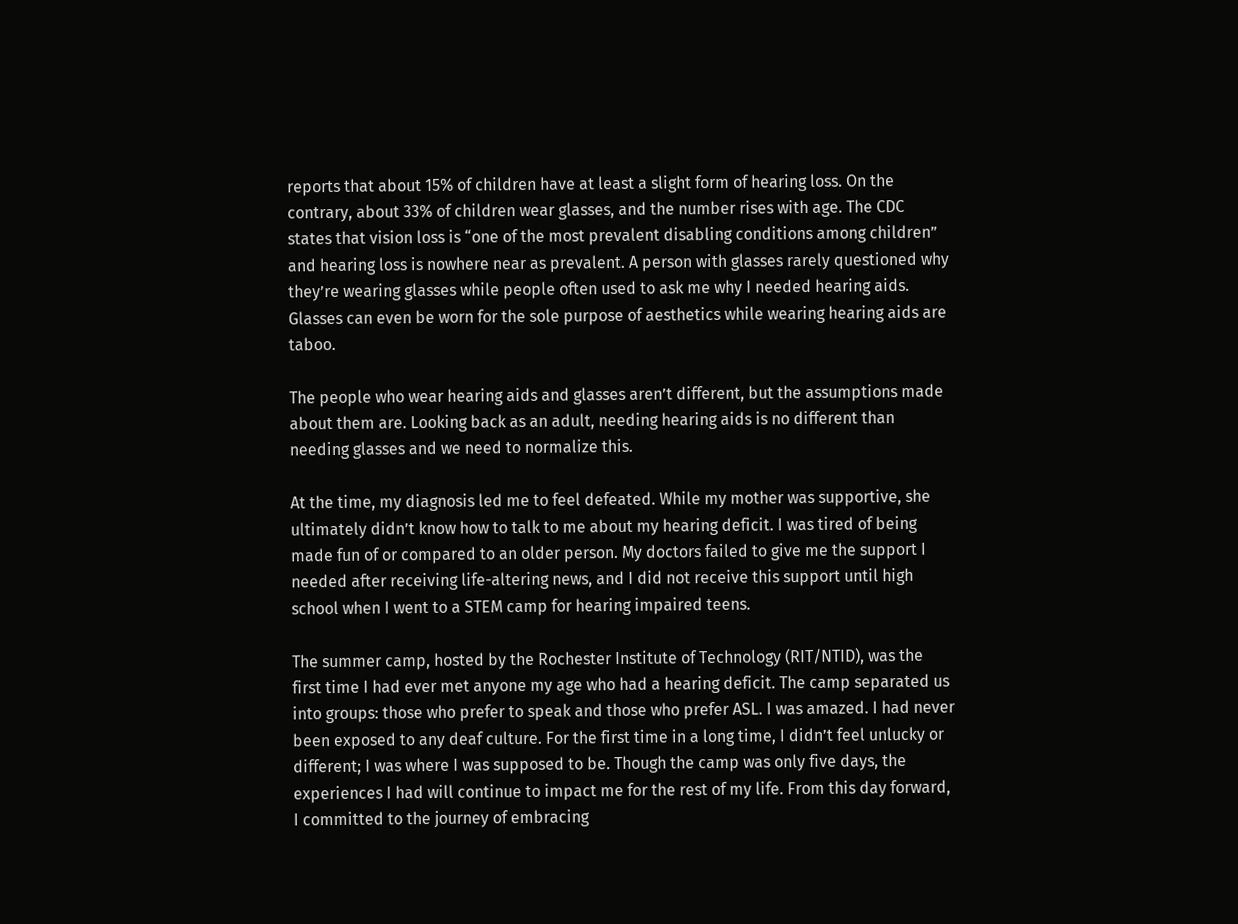reports that about 15% of children have at least a slight form of hearing loss. On the contrary, about 33% of children wear glasses, and the number rises with age. The CDC states that vision loss is “one of the most prevalent disabling conditions among children” and hearing loss is nowhere near as prevalent. A person with glasses rarely questioned why they’re wearing glasses while people often used to ask me why I needed hearing aids. Glasses can even be worn for the sole purpose of aesthetics while wearing hearing aids are taboo.

The people who wear hearing aids and glasses aren’t different, but the assumptions made about them are. Looking back as an adult, needing hearing aids is no different than needing glasses and we need to normalize this.

At the time, my diagnosis led me to feel defeated. While my mother was supportive, she ultimately didn’t know how to talk to me about my hearing deficit. I was tired of being made fun of or compared to an older person. My doctors failed to give me the support I needed after receiving life-altering news, and I did not receive this support until high school when I went to a STEM camp for hearing impaired teens.

The summer camp, hosted by the Rochester Institute of Technology (RIT/NTID), was the first time I had ever met anyone my age who had a hearing deficit. The camp separated us into groups: those who prefer to speak and those who prefer ASL. I was amazed. I had never been exposed to any deaf culture. For the first time in a long time, I didn’t feel unlucky or different; I was where I was supposed to be. Though the camp was only five days, the experiences I had will continue to impact me for the rest of my life. From this day forward, I committed to the journey of embracing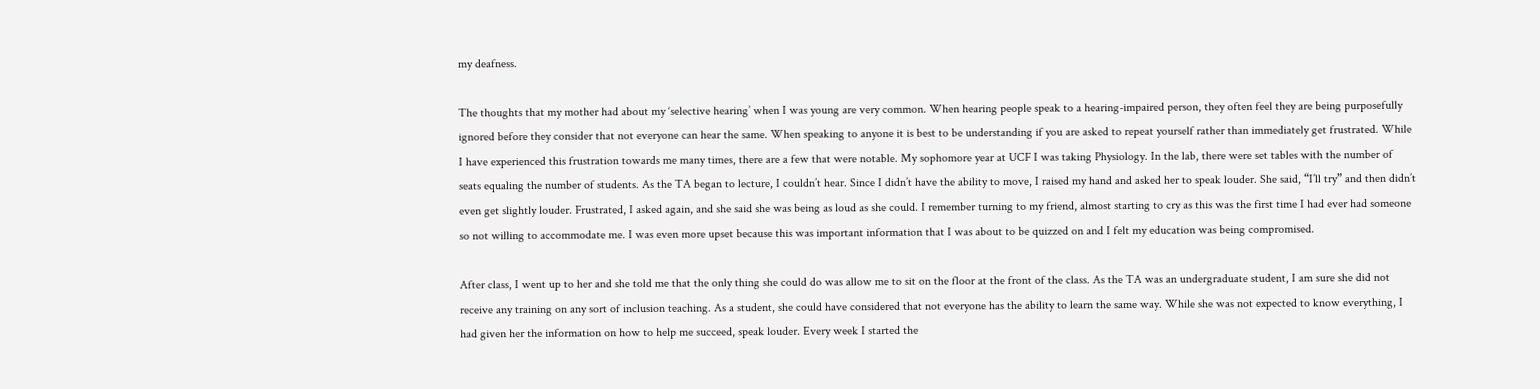my deafness.

The thoughts that my mother had about my ‘selective hearing’ when I was young are very common. When hearing people speak to a hearing-impaired person, they often feel they are being purposefully ignored before they consider that not everyone can hear the same. When speaking to anyone it is best to be understanding if you are asked to repeat yourself rather than immediately get frustrated. While I have experienced this frustration towards me many times, there are a few that were notable. My sophomore year at UCF I was taking Physiology. In the lab, there were set tables with the number of seats equaling the number of students. As the TA began to lecture, I couldn’t hear. Since I didn’t have the ability to move, I raised my hand and asked her to speak louder. She said, “I’ll try” and then didn’t even get slightly louder. Frustrated, I asked again, and she said she was being as loud as she could. I remember turning to my friend, almost starting to cry as this was the first time I had ever had someone so not willing to accommodate me. I was even more upset because this was important information that I was about to be quizzed on and I felt my education was being compromised.

After class, I went up to her and she told me that the only thing she could do was allow me to sit on the floor at the front of the class. As the TA was an undergraduate student, I am sure she did not receive any training on any sort of inclusion teaching. As a student, she could have considered that not everyone has the ability to learn the same way. While she was not expected to know everything, I had given her the information on how to help me succeed, speak louder. Every week I started the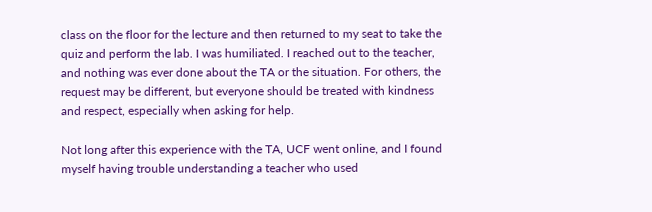class on the floor for the lecture and then returned to my seat to take the quiz and perform the lab. I was humiliated. I reached out to the teacher, and nothing was ever done about the TA or the situation. For others, the request may be different, but everyone should be treated with kindness and respect, especially when asking for help.

Not long after this experience with the TA, UCF went online, and I found myself having trouble understanding a teacher who used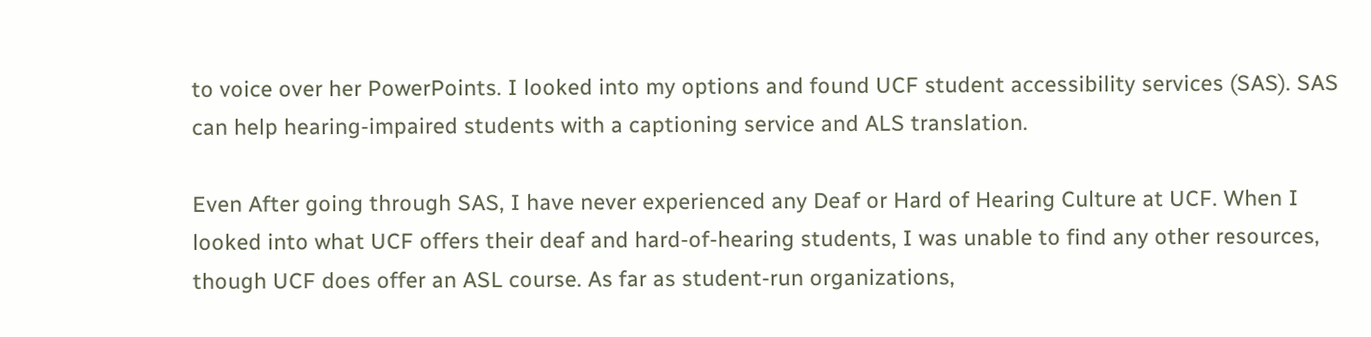to voice over her PowerPoints. I looked into my options and found UCF student accessibility services (SAS). SAS can help hearing-impaired students with a captioning service and ALS translation.

Even After going through SAS, I have never experienced any Deaf or Hard of Hearing Culture at UCF. When I looked into what UCF offers their deaf and hard-of-hearing students, I was unable to find any other resources, though UCF does offer an ASL course. As far as student-run organizations,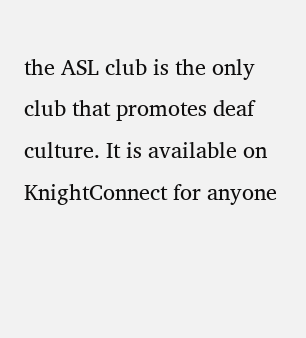the ASL club is the only club that promotes deaf culture. It is available on KnightConnect for anyone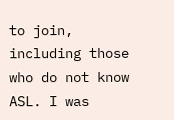to join, including those who do not know ASL. I was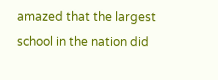amazed that the largest school in the nation did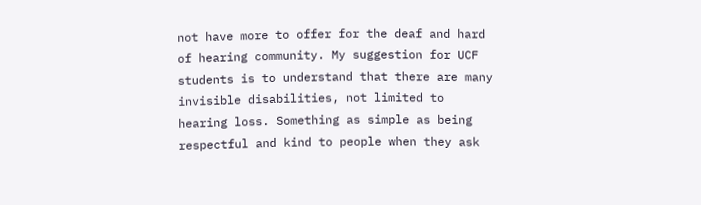not have more to offer for the deaf and hard of hearing community. My suggestion for UCF students is to understand that there are many invisible disabilities, not limited to hearing loss. Something as simple as being respectful and kind to people when they ask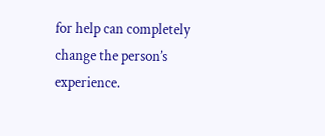for help can completely change the person’s experience.